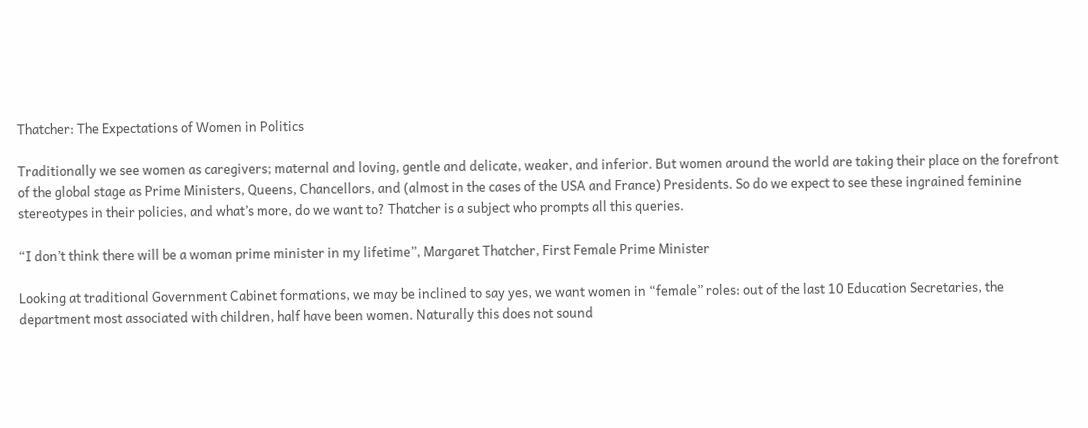Thatcher: The Expectations of Women in Politics

Traditionally we see women as caregivers; maternal and loving, gentle and delicate, weaker, and inferior. But women around the world are taking their place on the forefront of the global stage as Prime Ministers, Queens, Chancellors, and (almost in the cases of the USA and France) Presidents. So do we expect to see these ingrained feminine stereotypes in their policies, and what’s more, do we want to? Thatcher is a subject who prompts all this queries.

“I don’t think there will be a woman prime minister in my lifetime”, Margaret Thatcher, First Female Prime Minister

Looking at traditional Government Cabinet formations, we may be inclined to say yes, we want women in “female” roles: out of the last 10 Education Secretaries, the department most associated with children, half have been women. Naturally this does not sound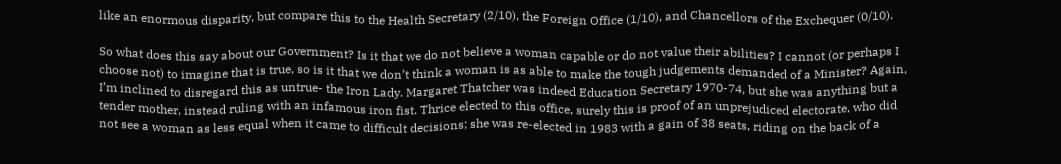like an enormous disparity, but compare this to the Health Secretary (2/10), the Foreign Office (1/10), and Chancellors of the Exchequer (0/10).

So what does this say about our Government? Is it that we do not believe a woman capable or do not value their abilities? I cannot (or perhaps I choose not) to imagine that is true, so is it that we don’t think a woman is as able to make the tough judgements demanded of a Minister? Again, I’m inclined to disregard this as untrue- the Iron Lady. Margaret Thatcher was indeed Education Secretary 1970-74, but she was anything but a tender mother, instead ruling with an infamous iron fist. Thrice elected to this office, surely this is proof of an unprejudiced electorate, who did not see a woman as less equal when it came to difficult decisions; she was re-elected in 1983 with a gain of 38 seats, riding on the back of a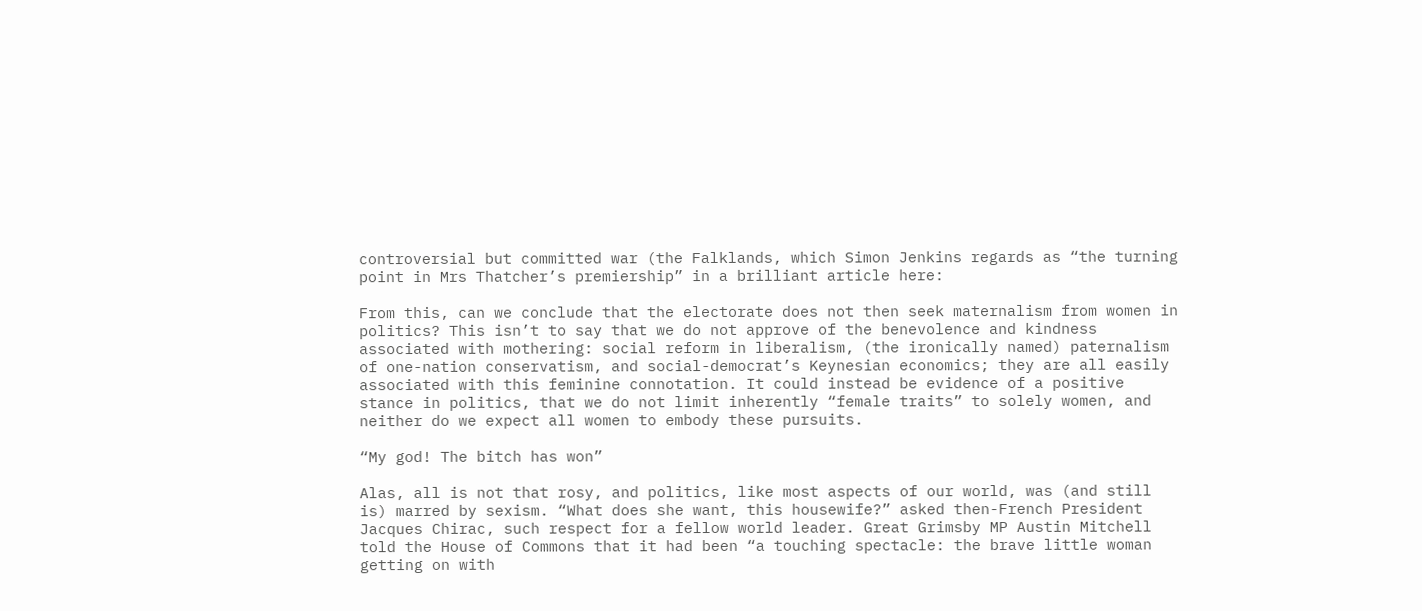controversial but committed war (the Falklands, which Simon Jenkins regards as “the turning point in Mrs Thatcher’s premiership” in a brilliant article here:

From this, can we conclude that the electorate does not then seek maternalism from women in politics? This isn’t to say that we do not approve of the benevolence and kindness associated with mothering: social reform in liberalism, (the ironically named) paternalism of one-nation conservatism, and social-democrat’s Keynesian economics; they are all easily associated with this feminine connotation. It could instead be evidence of a positive stance in politics, that we do not limit inherently “female traits” to solely women, and neither do we expect all women to embody these pursuits.

“My god! The bitch has won”

Alas, all is not that rosy, and politics, like most aspects of our world, was (and still is) marred by sexism. “What does she want, this housewife?” asked then-French President Jacques Chirac, such respect for a fellow world leader. Great Grimsby MP Austin Mitchell told the House of Commons that it had been “a touching spectacle: the brave little woman getting on with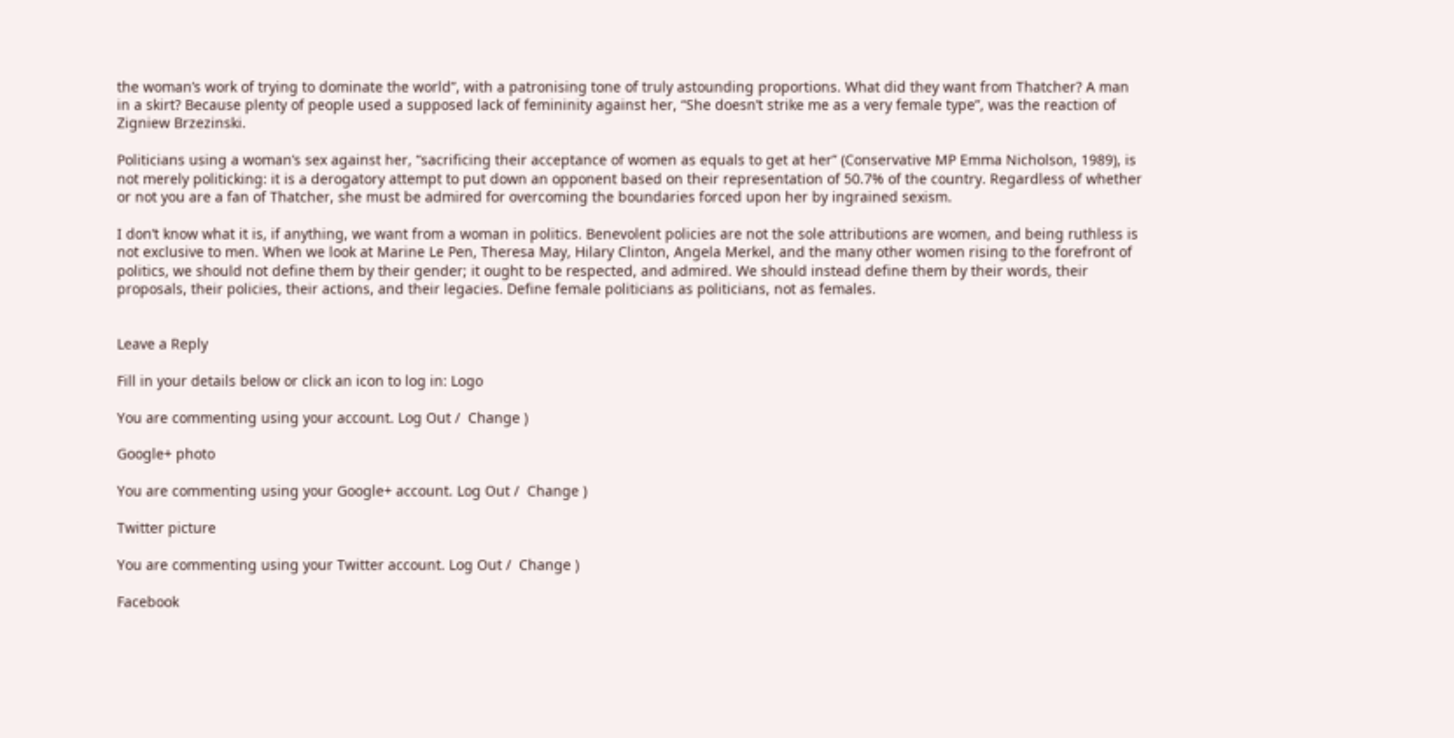the woman’s work of trying to dominate the world”, with a patronising tone of truly astounding proportions. What did they want from Thatcher? A man in a skirt? Because plenty of people used a supposed lack of femininity against her, “She doesn’t strike me as a very female type”, was the reaction of Zigniew Brzezinski.

Politicians using a woman’s sex against her, “sacrificing their acceptance of women as equals to get at her” (Conservative MP Emma Nicholson, 1989), is not merely politicking: it is a derogatory attempt to put down an opponent based on their representation of 50.7% of the country. Regardless of whether or not you are a fan of Thatcher, she must be admired for overcoming the boundaries forced upon her by ingrained sexism.

I don’t know what it is, if anything, we want from a woman in politics. Benevolent policies are not the sole attributions are women, and being ruthless is not exclusive to men. When we look at Marine Le Pen, Theresa May, Hilary Clinton, Angela Merkel, and the many other women rising to the forefront of politics, we should not define them by their gender; it ought to be respected, and admired. We should instead define them by their words, their proposals, their policies, their actions, and their legacies. Define female politicians as politicians, not as females.


Leave a Reply

Fill in your details below or click an icon to log in: Logo

You are commenting using your account. Log Out /  Change )

Google+ photo

You are commenting using your Google+ account. Log Out /  Change )

Twitter picture

You are commenting using your Twitter account. Log Out /  Change )

Facebook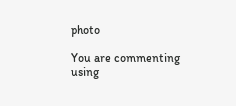photo

You are commenting using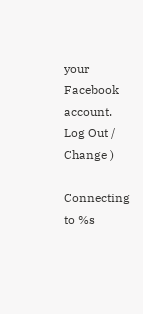your Facebook account. Log Out /  Change )

Connecting to %s